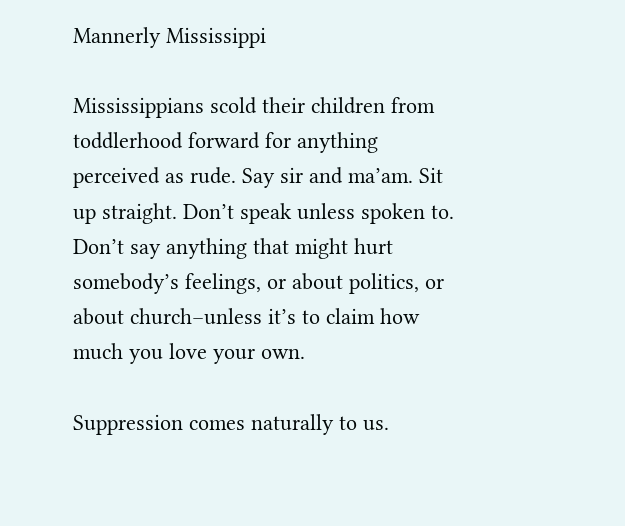Mannerly Mississippi

Mississippians scold their children from toddlerhood forward for anything perceived as rude. Say sir and ma’am. Sit up straight. Don’t speak unless spoken to. Don’t say anything that might hurt somebody’s feelings, or about politics, or about church–unless it’s to claim how much you love your own.

Suppression comes naturally to us.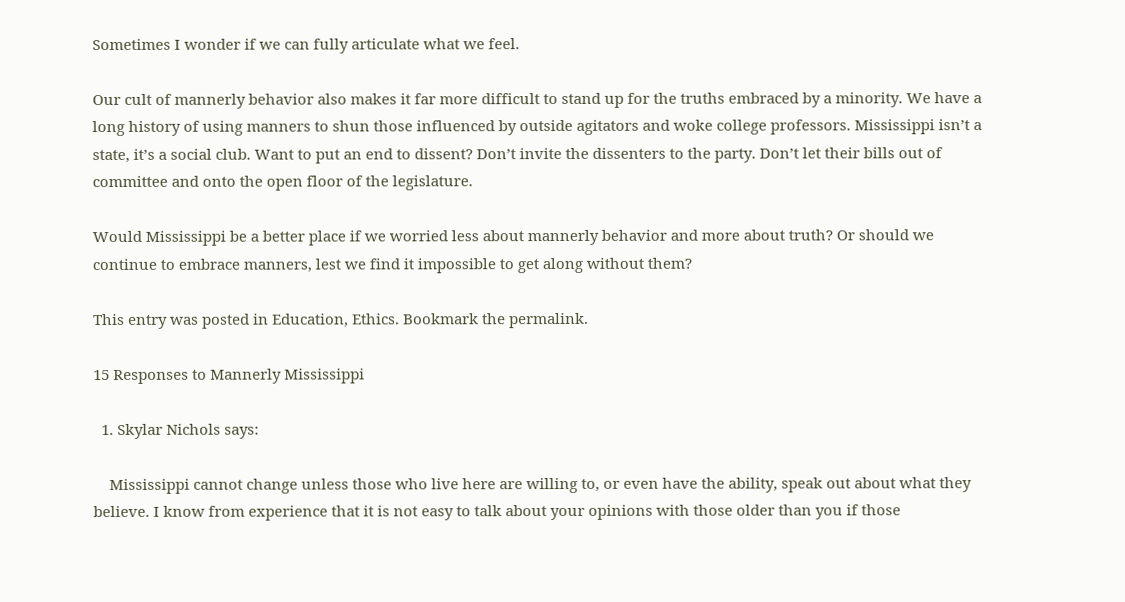Sometimes I wonder if we can fully articulate what we feel.

Our cult of mannerly behavior also makes it far more difficult to stand up for the truths embraced by a minority. We have a long history of using manners to shun those influenced by outside agitators and woke college professors. Mississippi isn’t a state, it’s a social club. Want to put an end to dissent? Don’t invite the dissenters to the party. Don’t let their bills out of committee and onto the open floor of the legislature.

Would Mississippi be a better place if we worried less about mannerly behavior and more about truth? Or should we continue to embrace manners, lest we find it impossible to get along without them?

This entry was posted in Education, Ethics. Bookmark the permalink.

15 Responses to Mannerly Mississippi

  1. Skylar Nichols says:

    Mississippi cannot change unless those who live here are willing to, or even have the ability, speak out about what they believe. I know from experience that it is not easy to talk about your opinions with those older than you if those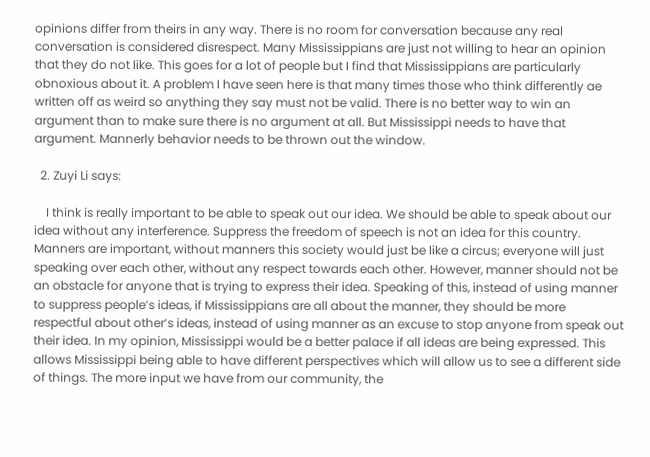opinions differ from theirs in any way. There is no room for conversation because any real conversation is considered disrespect. Many Mississippians are just not willing to hear an opinion that they do not like. This goes for a lot of people but I find that Mississippians are particularly obnoxious about it. A problem I have seen here is that many times those who think differently ae written off as weird so anything they say must not be valid. There is no better way to win an argument than to make sure there is no argument at all. But Mississippi needs to have that argument. Mannerly behavior needs to be thrown out the window.

  2. Zuyi Li says:

    I think is really important to be able to speak out our idea. We should be able to speak about our idea without any interference. Suppress the freedom of speech is not an idea for this country. Manners are important, without manners this society would just be like a circus; everyone will just speaking over each other, without any respect towards each other. However, manner should not be an obstacle for anyone that is trying to express their idea. Speaking of this, instead of using manner to suppress people’s ideas, if Mississippians are all about the manner, they should be more respectful about other’s ideas, instead of using manner as an excuse to stop anyone from speak out their idea. In my opinion, Mississippi would be a better palace if all ideas are being expressed. This allows Mississippi being able to have different perspectives which will allow us to see a different side of things. The more input we have from our community, the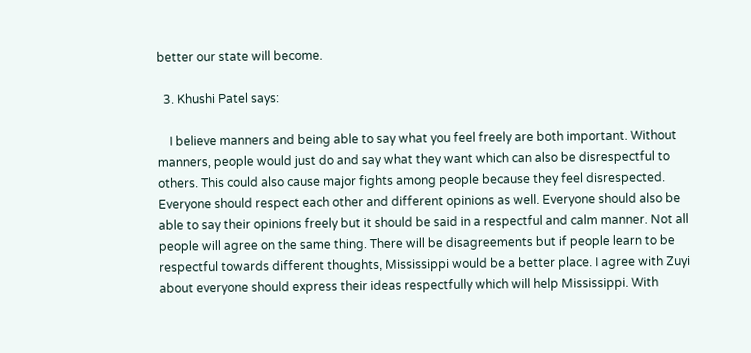better our state will become.

  3. Khushi Patel says:

    I believe manners and being able to say what you feel freely are both important. Without manners, people would just do and say what they want which can also be disrespectful to others. This could also cause major fights among people because they feel disrespected. Everyone should respect each other and different opinions as well. Everyone should also be able to say their opinions freely but it should be said in a respectful and calm manner. Not all people will agree on the same thing. There will be disagreements but if people learn to be respectful towards different thoughts, Mississippi would be a better place. I agree with Zuyi about everyone should express their ideas respectfully which will help Mississippi. With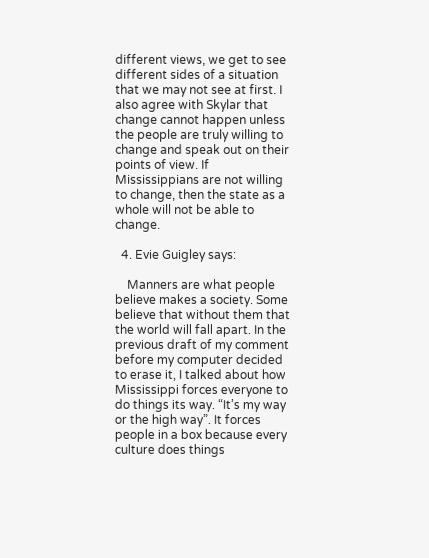different views, we get to see different sides of a situation that we may not see at first. I also agree with Skylar that change cannot happen unless the people are truly willing to change and speak out on their points of view. If Mississippians are not willing to change, then the state as a whole will not be able to change.

  4. Evie Guigley says:

    Manners are what people believe makes a society. Some believe that without them that the world will fall apart. In the previous draft of my comment before my computer decided to erase it, I talked about how Mississippi forces everyone to do things its way. “It’s my way or the high way”. It forces people in a box because every culture does things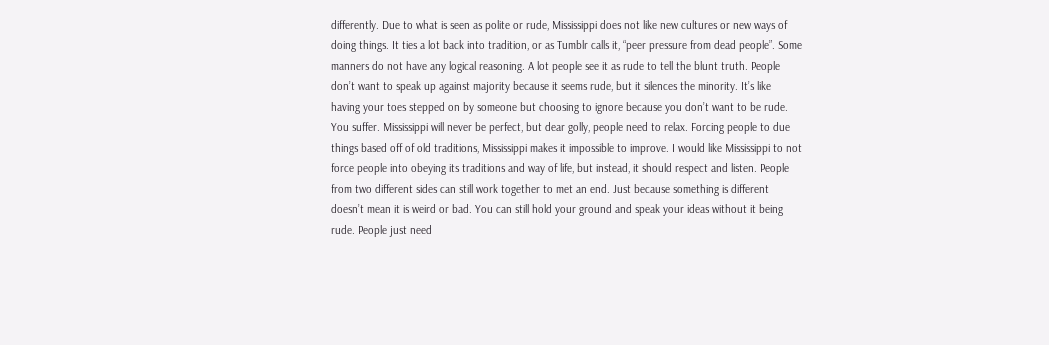differently. Due to what is seen as polite or rude, Mississippi does not like new cultures or new ways of doing things. It ties a lot back into tradition, or as Tumblr calls it, “peer pressure from dead people”. Some manners do not have any logical reasoning. A lot people see it as rude to tell the blunt truth. People don’t want to speak up against majority because it seems rude, but it silences the minority. It’s like having your toes stepped on by someone but choosing to ignore because you don’t want to be rude. You suffer. Mississippi will never be perfect, but dear golly, people need to relax. Forcing people to due things based off of old traditions, Mississippi makes it impossible to improve. I would like Mississippi to not force people into obeying its traditions and way of life, but instead, it should respect and listen. People from two different sides can still work together to met an end. Just because something is different doesn’t mean it is weird or bad. You can still hold your ground and speak your ideas without it being rude. People just need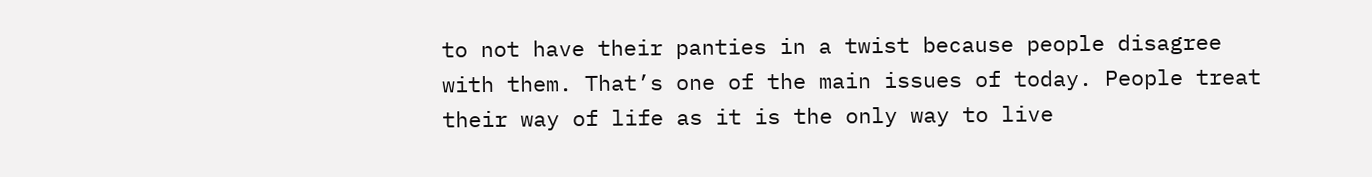to not have their panties in a twist because people disagree with them. That’s one of the main issues of today. People treat their way of life as it is the only way to live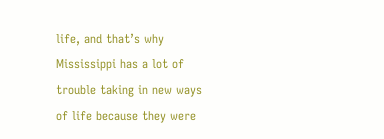life, and that’s why Mississippi has a lot of trouble taking in new ways of life because they were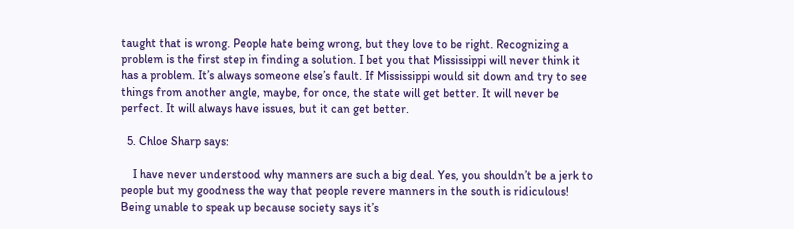taught that is wrong. People hate being wrong, but they love to be right. Recognizing a problem is the first step in finding a solution. I bet you that Mississippi will never think it has a problem. It’s always someone else’s fault. If Mississippi would sit down and try to see things from another angle, maybe, for once, the state will get better. It will never be perfect. It will always have issues, but it can get better.

  5. Chloe Sharp says:

    I have never understood why manners are such a big deal. Yes, you shouldn’t be a jerk to people but my goodness the way that people revere manners in the south is ridiculous! Being unable to speak up because society says it’s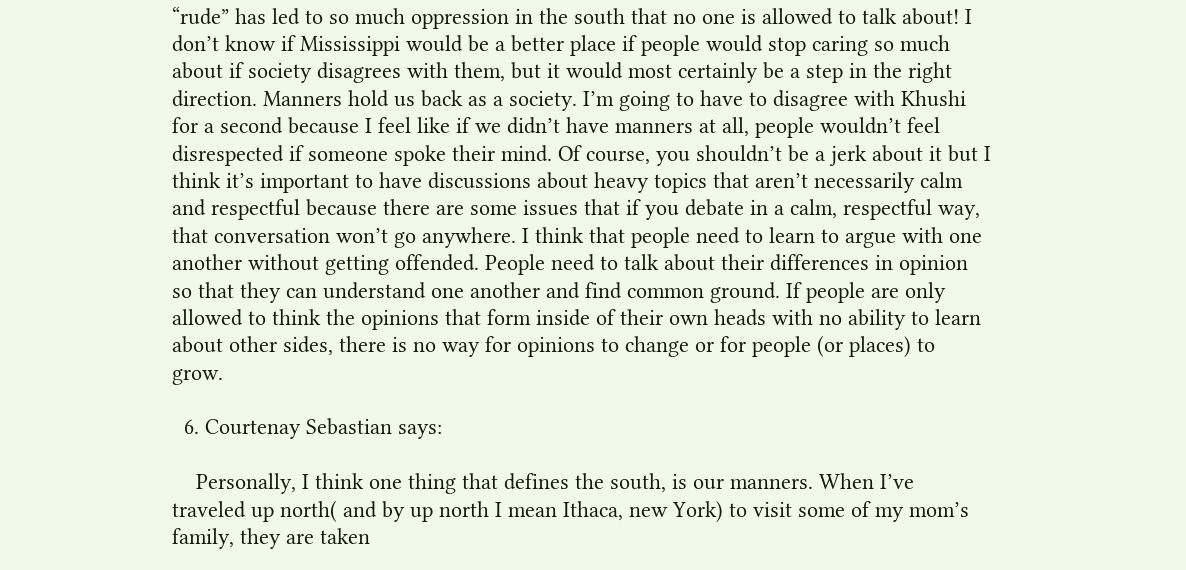“rude” has led to so much oppression in the south that no one is allowed to talk about! I don’t know if Mississippi would be a better place if people would stop caring so much about if society disagrees with them, but it would most certainly be a step in the right direction. Manners hold us back as a society. I’m going to have to disagree with Khushi for a second because I feel like if we didn’t have manners at all, people wouldn’t feel disrespected if someone spoke their mind. Of course, you shouldn’t be a jerk about it but I think it’s important to have discussions about heavy topics that aren’t necessarily calm and respectful because there are some issues that if you debate in a calm, respectful way, that conversation won’t go anywhere. I think that people need to learn to argue with one another without getting offended. People need to talk about their differences in opinion so that they can understand one another and find common ground. If people are only allowed to think the opinions that form inside of their own heads with no ability to learn about other sides, there is no way for opinions to change or for people (or places) to grow.

  6. Courtenay Sebastian says:

    Personally, I think one thing that defines the south, is our manners. When I’ve traveled up north( and by up north I mean Ithaca, new York) to visit some of my mom’s family, they are taken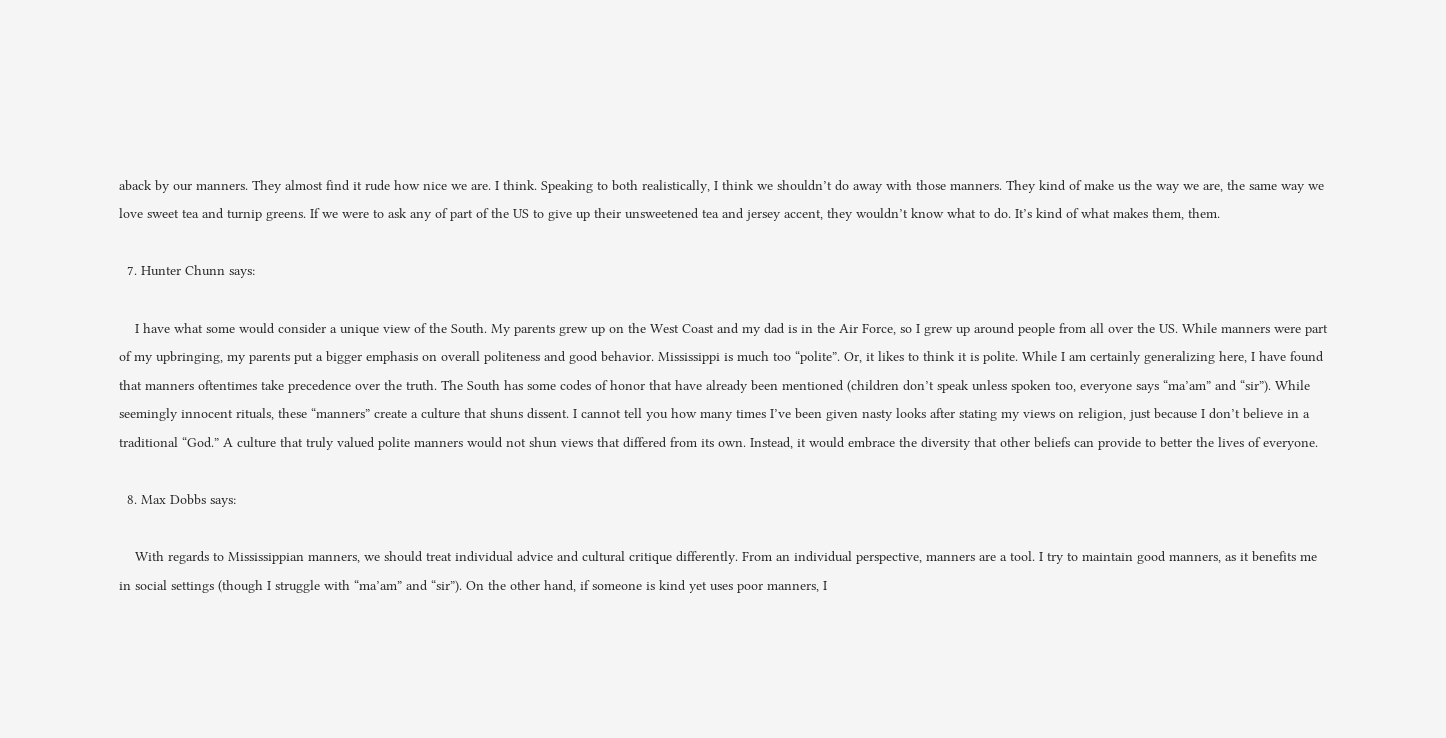aback by our manners. They almost find it rude how nice we are. I think. Speaking to both realistically, I think we shouldn’t do away with those manners. They kind of make us the way we are, the same way we love sweet tea and turnip greens. If we were to ask any of part of the US to give up their unsweetened tea and jersey accent, they wouldn’t know what to do. It’s kind of what makes them, them.

  7. Hunter Chunn says:

    I have what some would consider a unique view of the South. My parents grew up on the West Coast and my dad is in the Air Force, so I grew up around people from all over the US. While manners were part of my upbringing, my parents put a bigger emphasis on overall politeness and good behavior. Mississippi is much too “polite”. Or, it likes to think it is polite. While I am certainly generalizing here, I have found that manners oftentimes take precedence over the truth. The South has some codes of honor that have already been mentioned (children don’t speak unless spoken too, everyone says “ma’am” and “sir”). While seemingly innocent rituals, these “manners” create a culture that shuns dissent. I cannot tell you how many times I’ve been given nasty looks after stating my views on religion, just because I don’t believe in a traditional “God.” A culture that truly valued polite manners would not shun views that differed from its own. Instead, it would embrace the diversity that other beliefs can provide to better the lives of everyone.

  8. Max Dobbs says:

    With regards to Mississippian manners, we should treat individual advice and cultural critique differently. From an individual perspective, manners are a tool. I try to maintain good manners, as it benefits me in social settings (though I struggle with “ma’am” and “sir”). On the other hand, if someone is kind yet uses poor manners, I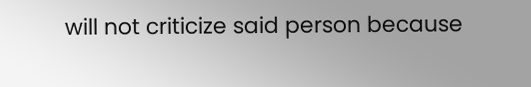will not criticize said person because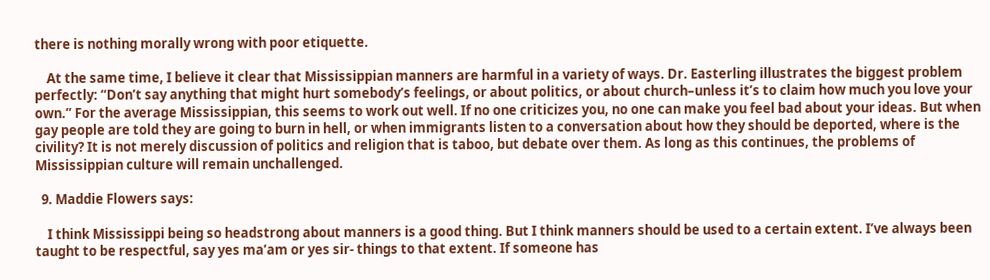there is nothing morally wrong with poor etiquette.

    At the same time, I believe it clear that Mississippian manners are harmful in a variety of ways. Dr. Easterling illustrates the biggest problem perfectly: “Don’t say anything that might hurt somebody’s feelings, or about politics, or about church–unless it’s to claim how much you love your own.” For the average Mississippian, this seems to work out well. If no one criticizes you, no one can make you feel bad about your ideas. But when gay people are told they are going to burn in hell, or when immigrants listen to a conversation about how they should be deported, where is the civility? It is not merely discussion of politics and religion that is taboo, but debate over them. As long as this continues, the problems of Mississippian culture will remain unchallenged.

  9. Maddie Flowers says:

    I think Mississippi being so headstrong about manners is a good thing. But I think manners should be used to a certain extent. I’ve always been taught to be respectful, say yes ma’am or yes sir- things to that extent. If someone has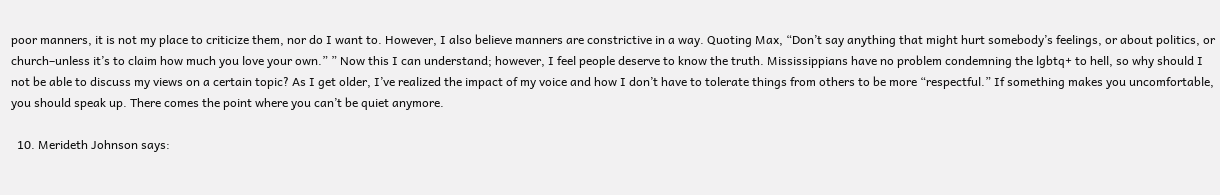poor manners, it is not my place to criticize them, nor do I want to. However, I also believe manners are constrictive in a way. Quoting Max, “Don’t say anything that might hurt somebody’s feelings, or about politics, or church–unless it’s to claim how much you love your own.” ” Now this I can understand; however, I feel people deserve to know the truth. Mississippians have no problem condemning the lgbtq+ to hell, so why should I not be able to discuss my views on a certain topic? As I get older, I’ve realized the impact of my voice and how I don’t have to tolerate things from others to be more “respectful.” If something makes you uncomfortable, you should speak up. There comes the point where you can’t be quiet anymore.

  10. Merideth Johnson says: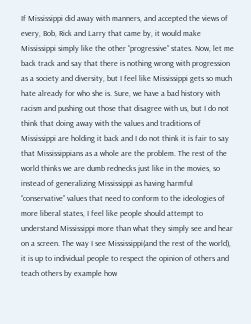If Mississippi did away with manners, and accepted the views of every, Bob, Rick and Larry that came by, it would make Mississippi simply like the other “progressive” states. Now, let me back track and say that there is nothing wrong with progression as a society and diversity, but I feel like Mississippi gets so much hate already for who she is. Sure, we have a bad history with racism and pushing out those that disagree with us, but I do not think that doing away with the values and traditions of Mississippi are holding it back and I do not think it is fair to say that Mississippians as a whole are the problem. The rest of the world thinks we are dumb rednecks just like in the movies, so instead of generalizing Mississippi as having harmful “conservative” values that need to conform to the ideologies of more liberal states, I feel like people should attempt to understand Mississippi more than what they simply see and hear on a screen. The way I see Mississippi(and the rest of the world), it is up to individual people to respect the opinion of others and teach others by example how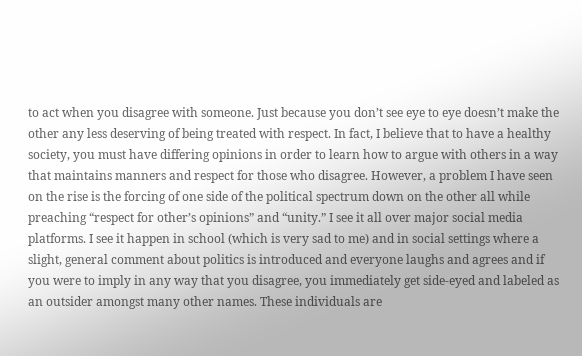to act when you disagree with someone. Just because you don’t see eye to eye doesn’t make the other any less deserving of being treated with respect. In fact, I believe that to have a healthy society, you must have differing opinions in order to learn how to argue with others in a way that maintains manners and respect for those who disagree. However, a problem I have seen on the rise is the forcing of one side of the political spectrum down on the other all while preaching “respect for other’s opinions” and “unity.” I see it all over major social media platforms. I see it happen in school (which is very sad to me) and in social settings where a slight, general comment about politics is introduced and everyone laughs and agrees and if you were to imply in any way that you disagree, you immediately get side-eyed and labeled as an outsider amongst many other names. These individuals are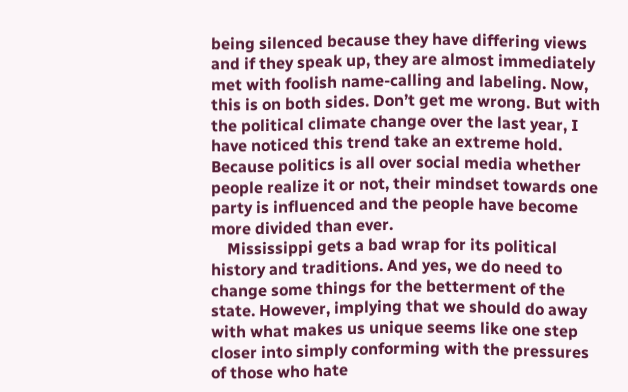being silenced because they have differing views and if they speak up, they are almost immediately met with foolish name-calling and labeling. Now, this is on both sides. Don’t get me wrong. But with the political climate change over the last year, I have noticed this trend take an extreme hold. Because politics is all over social media whether people realize it or not, their mindset towards one party is influenced and the people have become more divided than ever.
    Mississippi gets a bad wrap for its political history and traditions. And yes, we do need to change some things for the betterment of the state. However, implying that we should do away with what makes us unique seems like one step closer into simply conforming with the pressures of those who hate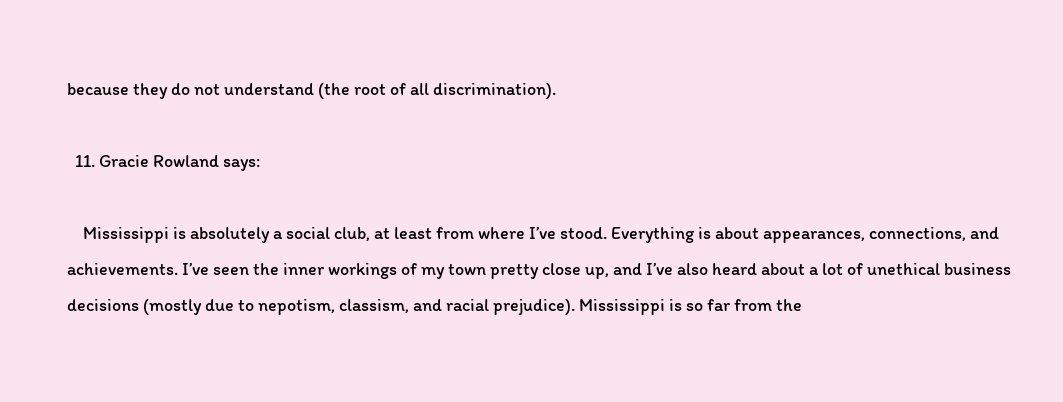because they do not understand (the root of all discrimination).

  11. Gracie Rowland says:

    Mississippi is absolutely a social club, at least from where I’ve stood. Everything is about appearances, connections, and achievements. I’ve seen the inner workings of my town pretty close up, and I’ve also heard about a lot of unethical business decisions (mostly due to nepotism, classism, and racial prejudice). Mississippi is so far from the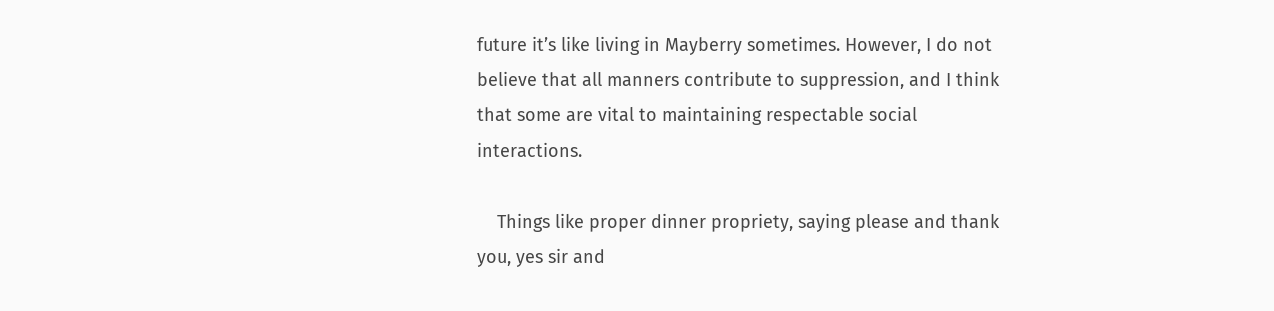future it’s like living in Mayberry sometimes. However, I do not believe that all manners contribute to suppression, and I think that some are vital to maintaining respectable social interactions.

    Things like proper dinner propriety, saying please and thank you, yes sir and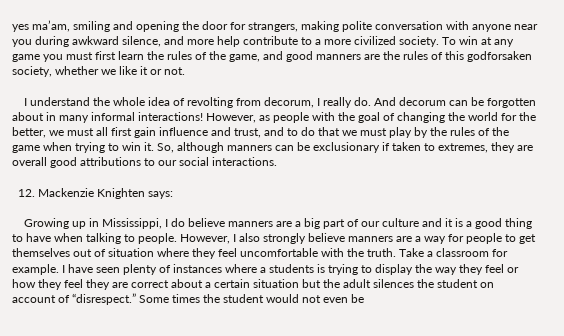yes ma’am, smiling and opening the door for strangers, making polite conversation with anyone near you during awkward silence, and more help contribute to a more civilized society. To win at any game you must first learn the rules of the game, and good manners are the rules of this godforsaken society, whether we like it or not.

    I understand the whole idea of revolting from decorum, I really do. And decorum can be forgotten about in many informal interactions! However, as people with the goal of changing the world for the better, we must all first gain influence and trust, and to do that we must play by the rules of the game when trying to win it. So, although manners can be exclusionary if taken to extremes, they are overall good attributions to our social interactions.

  12. Mackenzie Knighten says:

    Growing up in Mississippi, I do believe manners are a big part of our culture and it is a good thing to have when talking to people. However, I also strongly believe manners are a way for people to get themselves out of situation where they feel uncomfortable with the truth. Take a classroom for example. I have seen plenty of instances where a students is trying to display the way they feel or how they feel they are correct about a certain situation but the adult silences the student on account of “disrespect.” Some times the student would not even be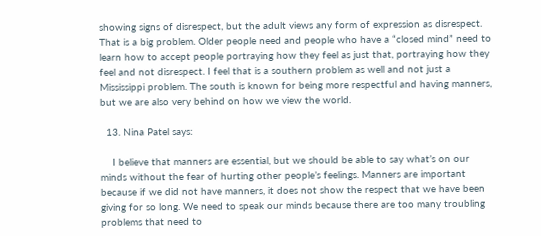showing signs of disrespect, but the adult views any form of expression as disrespect. That is a big problem. Older people need and people who have a “closed mind” need to learn how to accept people portraying how they feel as just that, portraying how they feel and not disrespect. I feel that is a southern problem as well and not just a Mississippi problem. The south is known for being more respectful and having manners, but we are also very behind on how we view the world.

  13. Nina Patel says:

    I believe that manners are essential, but we should be able to say what’s on our minds without the fear of hurting other people’s feelings. Manners are important because if we did not have manners, it does not show the respect that we have been giving for so long. We need to speak our minds because there are too many troubling problems that need to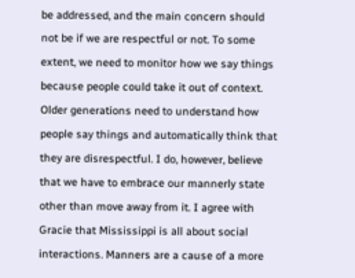be addressed, and the main concern should not be if we are respectful or not. To some extent, we need to monitor how we say things because people could take it out of context. Older generations need to understand how people say things and automatically think that they are disrespectful. I do, however, believe that we have to embrace our mannerly state other than move away from it. I agree with Gracie that Mississippi is all about social interactions. Manners are a cause of a more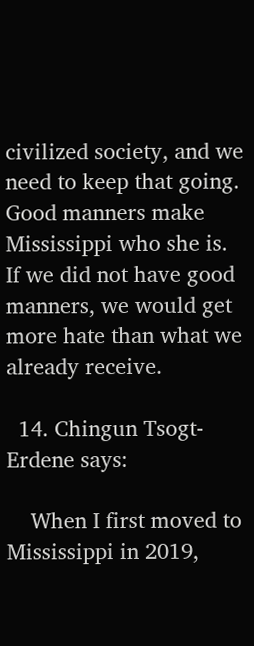civilized society, and we need to keep that going. Good manners make Mississippi who she is. If we did not have good manners, we would get more hate than what we already receive.

  14. Chingun Tsogt-Erdene says:

    When I first moved to Mississippi in 2019,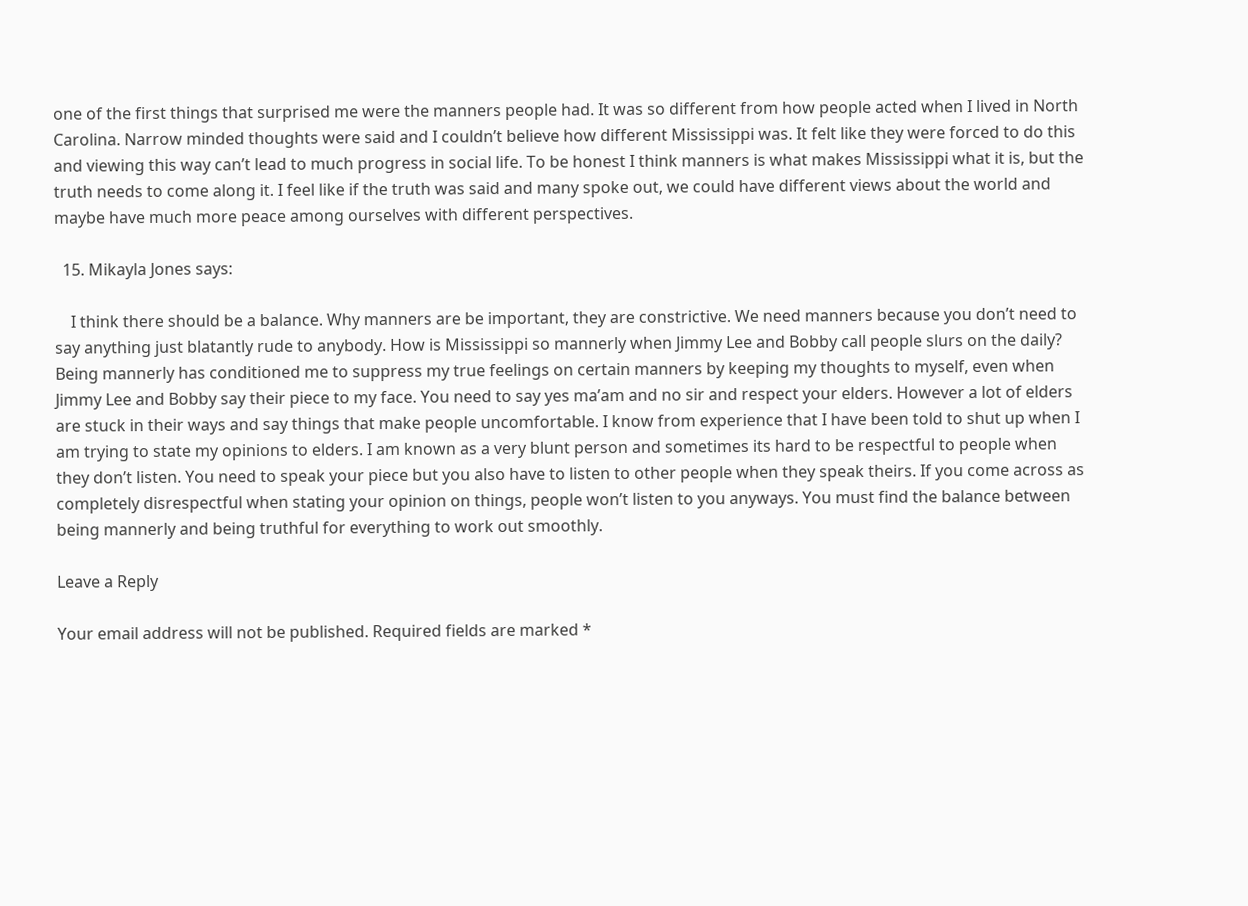one of the first things that surprised me were the manners people had. It was so different from how people acted when I lived in North Carolina. Narrow minded thoughts were said and I couldn’t believe how different Mississippi was. It felt like they were forced to do this and viewing this way can’t lead to much progress in social life. To be honest I think manners is what makes Mississippi what it is, but the truth needs to come along it. I feel like if the truth was said and many spoke out, we could have different views about the world and maybe have much more peace among ourselves with different perspectives.

  15. Mikayla Jones says:

    I think there should be a balance. Why manners are be important, they are constrictive. We need manners because you don’t need to say anything just blatantly rude to anybody. How is Mississippi so mannerly when Jimmy Lee and Bobby call people slurs on the daily? Being mannerly has conditioned me to suppress my true feelings on certain manners by keeping my thoughts to myself, even when Jimmy Lee and Bobby say their piece to my face. You need to say yes ma’am and no sir and respect your elders. However a lot of elders are stuck in their ways and say things that make people uncomfortable. I know from experience that I have been told to shut up when I am trying to state my opinions to elders. I am known as a very blunt person and sometimes its hard to be respectful to people when they don’t listen. You need to speak your piece but you also have to listen to other people when they speak theirs. If you come across as completely disrespectful when stating your opinion on things, people won’t listen to you anyways. You must find the balance between being mannerly and being truthful for everything to work out smoothly.

Leave a Reply

Your email address will not be published. Required fields are marked *